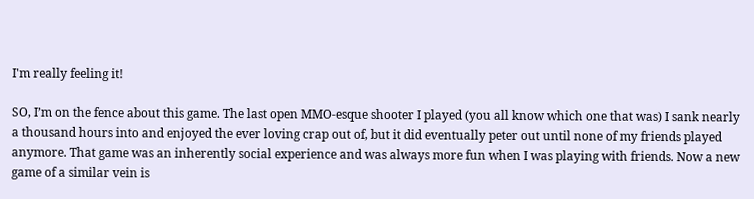I'm really feeling it!

SO, I’m on the fence about this game. The last open MMO-esque shooter I played (you all know which one that was) I sank nearly a thousand hours into and enjoyed the ever loving crap out of, but it did eventually peter out until none of my friends played anymore. That game was an inherently social experience and was always more fun when I was playing with friends. Now a new game of a similar vein is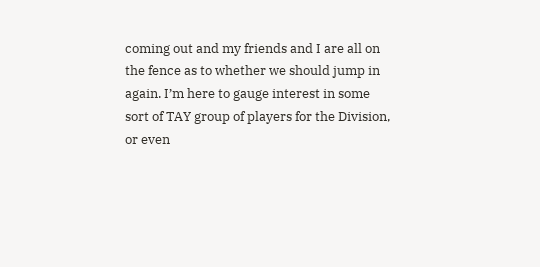coming out and my friends and I are all on the fence as to whether we should jump in again. I’m here to gauge interest in some sort of TAY group of players for the Division, or even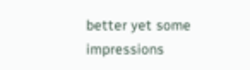better yet some impressions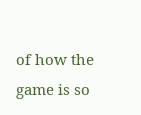of how the game is so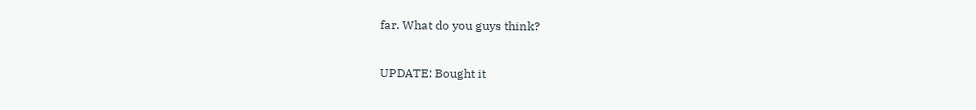far. What do you guys think?

UPDATE: Bought it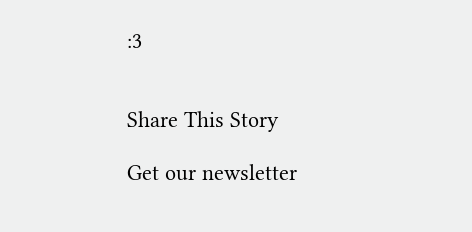:3


Share This Story

Get our newsletter